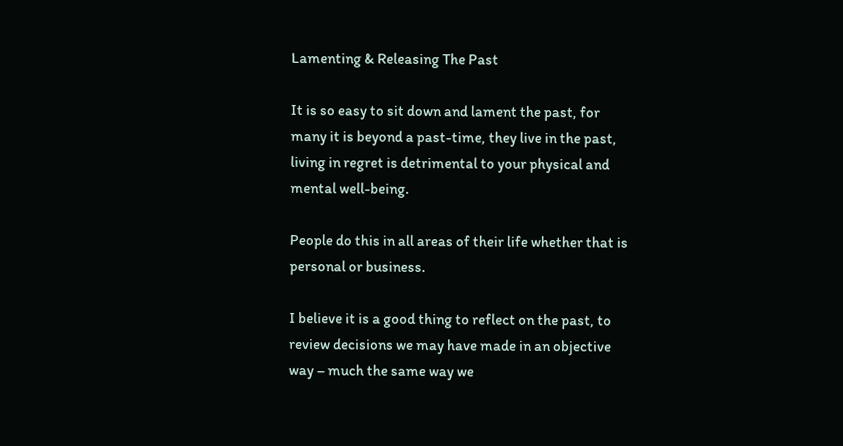Lamenting & Releasing The Past

It is so easy to sit down and lament the past, for many it is beyond a past-time, they live in the past, living in regret is detrimental to your physical and mental well-being.

People do this in all areas of their life whether that is personal or business.

I believe it is a good thing to reflect on the past, to review decisions we may have made in an objective way – much the same way we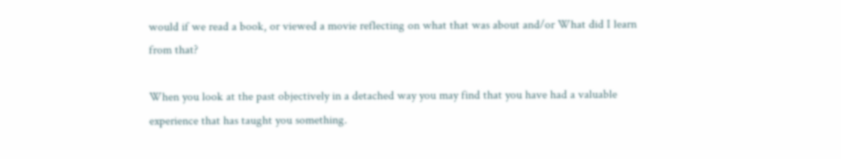would if we read a book, or viewed a movie reflecting on what that was about and/or What did I learn from that?

When you look at the past objectively in a detached way you may find that you have had a valuable experience that has taught you something.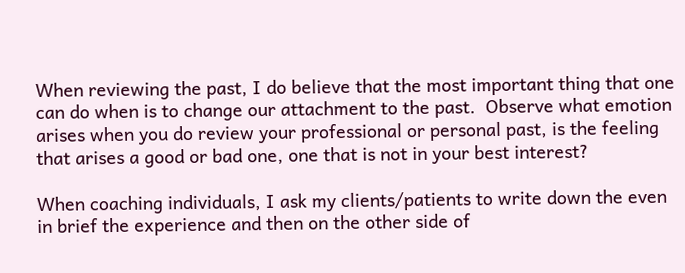When reviewing the past, I do believe that the most important thing that one can do when is to change our attachment to the past.  Observe what emotion arises when you do review your professional or personal past, is the feeling that arises a good or bad one, one that is not in your best interest?

When coaching individuals, I ask my clients/patients to write down the even in brief the experience and then on the other side of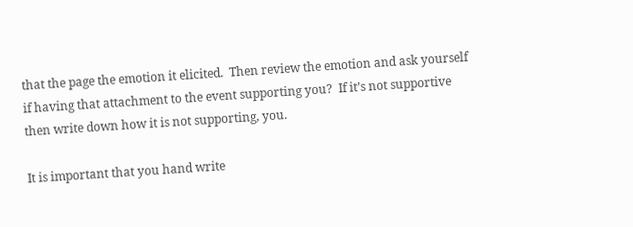that the page the emotion it elicited.  Then review the emotion and ask yourself if having that attachment to the event supporting you?  If it’s not supportive then write down how it is not supporting, you.

It is important that you hand write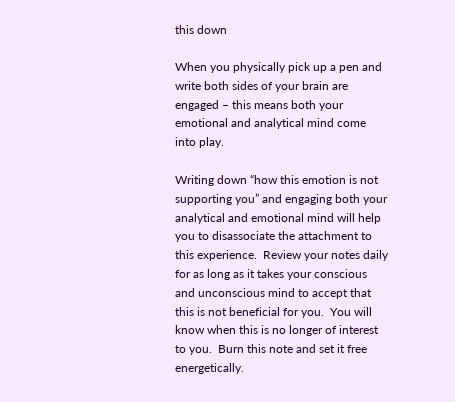this down

When you physically pick up a pen and write both sides of your brain are engaged – this means both your emotional and analytical mind come into play.

Writing down “how this emotion is not supporting you” and engaging both your analytical and emotional mind will help you to disassociate the attachment to this experience.  Review your notes daily for as long as it takes your conscious and unconscious mind to accept that this is not beneficial for you.  You will know when this is no longer of interest to you.  Burn this note and set it free energetically.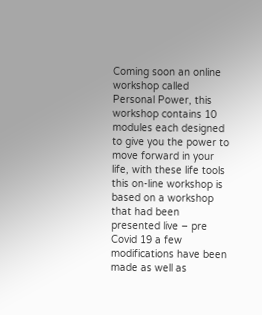Coming soon an online workshop called Personal Power, this workshop contains 10 modules each designed to give you the power to move forward in your life, with these life tools this on-line workshop is based on a workshop that had been presented live – pre Covid 19 a few modifications have been made as well as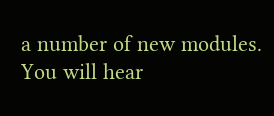a number of new modules.   You will hear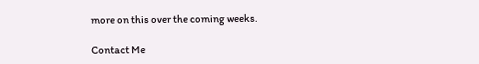more on this over the coming weeks.

Contact Me